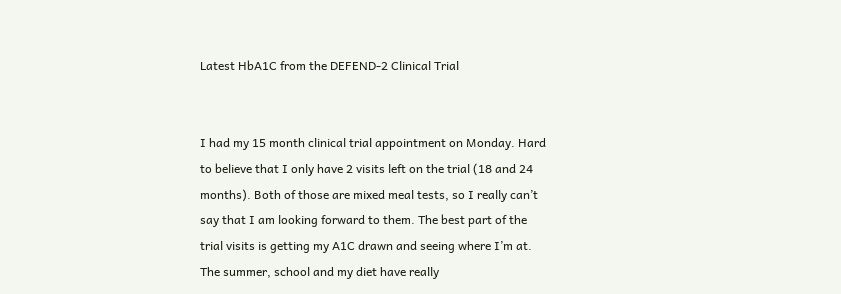Latest HbA1C from the DEFEND-2 Clinical Trial


I had my 15 month clinical trial appointment on Monday. Hard to believe that I only have 2 visits left on the trial (18 and 24 months). Both of those are mixed meal tests, so I really can’t say that I am looking forward to them. The best part of the trial visits is getting my A1C drawn and seeing where I’m at. The summer, school and my diet have really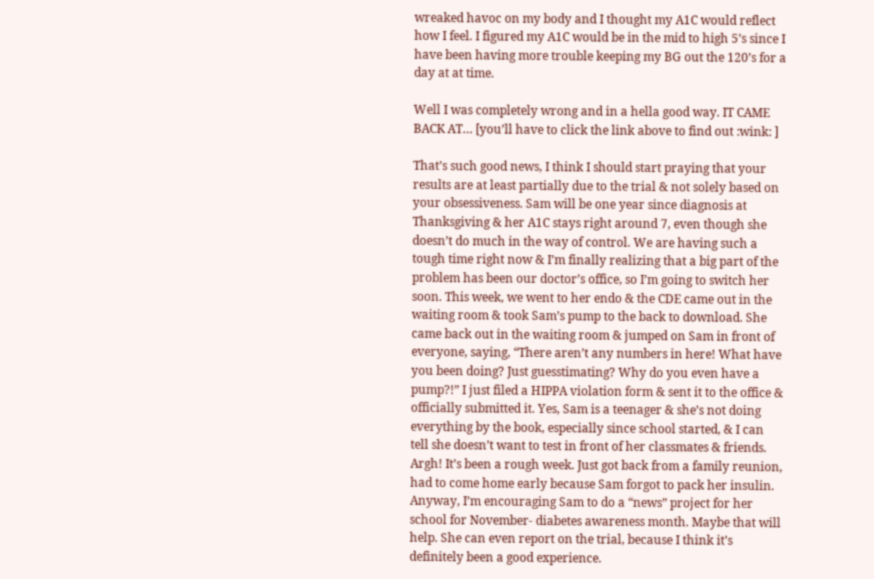wreaked havoc on my body and I thought my A1C would reflect how I feel. I figured my A1C would be in the mid to high 5’s since I have been having more trouble keeping my BG out the 120’s for a day at at time.

Well I was completely wrong and in a hella good way. IT CAME BACK AT… [you’ll have to click the link above to find out :wink: ]

That’s such good news, I think I should start praying that your results are at least partially due to the trial & not solely based on your obsessiveness. Sam will be one year since diagnosis at Thanksgiving & her A1C stays right around 7, even though she doesn’t do much in the way of control. We are having such a tough time right now & I’m finally realizing that a big part of the problem has been our doctor’s office, so I’m going to switch her soon. This week, we went to her endo & the CDE came out in the waiting room & took Sam’s pump to the back to download. She came back out in the waiting room & jumped on Sam in front of everyone, saying, “There aren’t any numbers in here! What have you been doing? Just guesstimating? Why do you even have a pump?!” I just filed a HIPPA violation form & sent it to the office & officially submitted it. Yes, Sam is a teenager & she’s not doing everything by the book, especially since school started, & I can tell she doesn’t want to test in front of her classmates & friends. Argh! It’s been a rough week. Just got back from a family reunion, had to come home early because Sam forgot to pack her insulin. Anyway, I’m encouraging Sam to do a “news” project for her school for November- diabetes awareness month. Maybe that will help. She can even report on the trial, because I think it’s definitely been a good experience.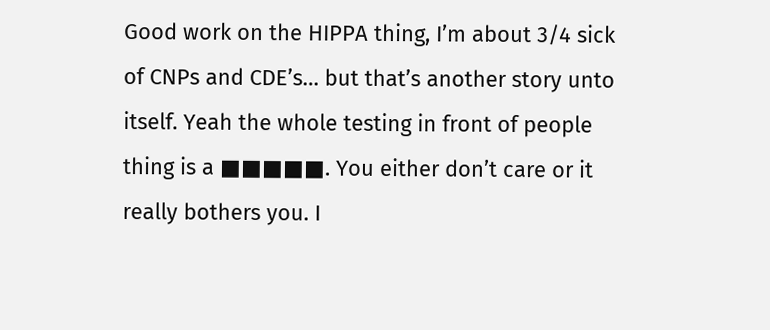Good work on the HIPPA thing, I’m about 3/4 sick of CNPs and CDE’s… but that’s another story unto itself. Yeah the whole testing in front of people thing is a ■■■■■. You either don’t care or it really bothers you. I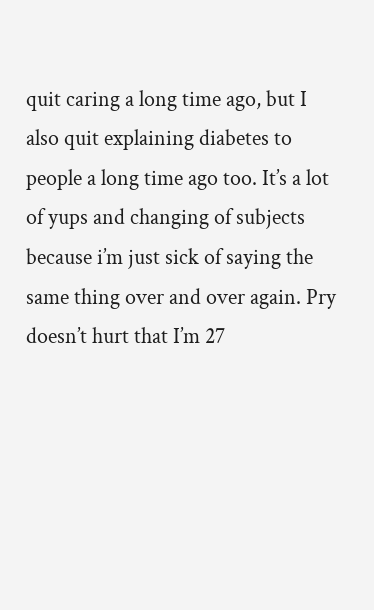quit caring a long time ago, but I also quit explaining diabetes to people a long time ago too. It’s a lot of yups and changing of subjects because i’m just sick of saying the same thing over and over again. Pry doesn’t hurt that I’m 27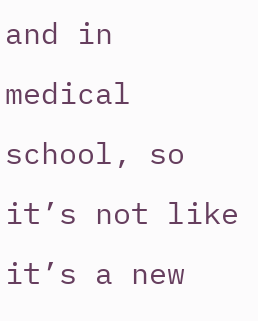and in medical school, so it’s not like it’s a new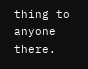thing to anyone there.